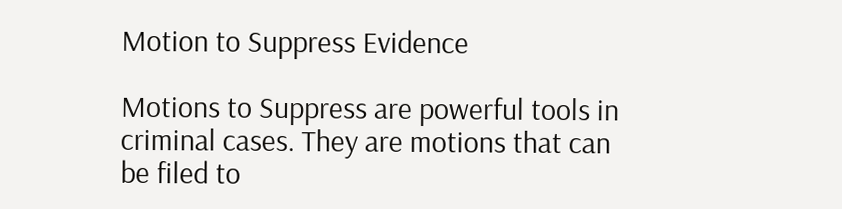Motion to Suppress Evidence

Motions to Suppress are powerful tools in criminal cases. They are motions that can be filed to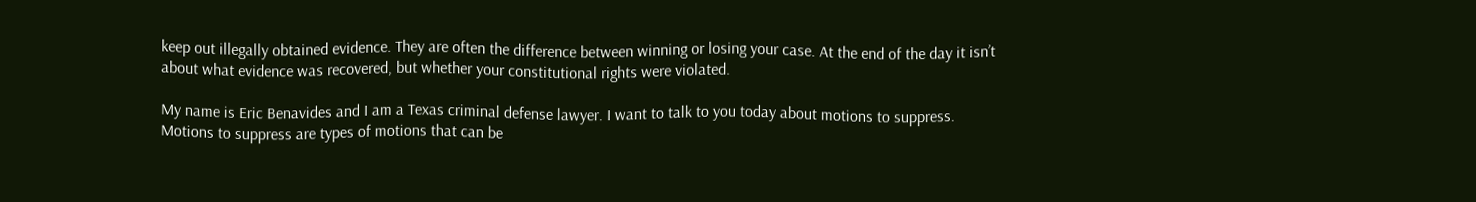keep out illegally obtained evidence. They are often the difference between winning or losing your case. At the end of the day it isn’t about what evidence was recovered, but whether your constitutional rights were violated.

My name is Eric Benavides and I am a Texas criminal defense lawyer. I want to talk to you today about motions to suppress. Motions to suppress are types of motions that can be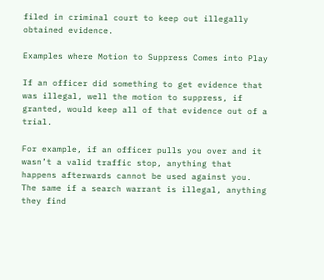filed in criminal court to keep out illegally obtained evidence.

Examples where Motion to Suppress Comes into Play

If an officer did something to get evidence that was illegal, well the motion to suppress, if granted, would keep all of that evidence out of a trial.

For example, if an officer pulls you over and it wasn’t a valid traffic stop, anything that happens afterwards cannot be used against you. The same if a search warrant is illegal, anything they find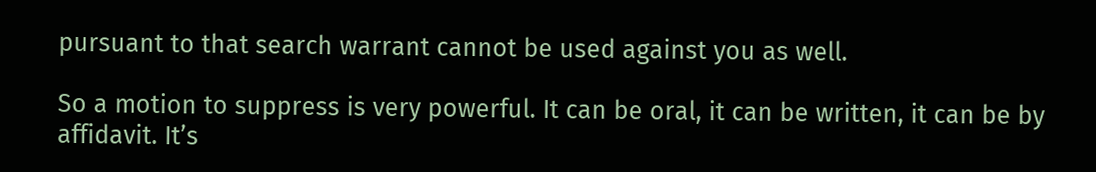pursuant to that search warrant cannot be used against you as well.

So a motion to suppress is very powerful. It can be oral, it can be written, it can be by affidavit. It’s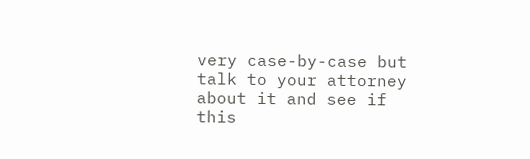very case-by-case but talk to your attorney about it and see if this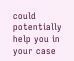could potentially help you in your case